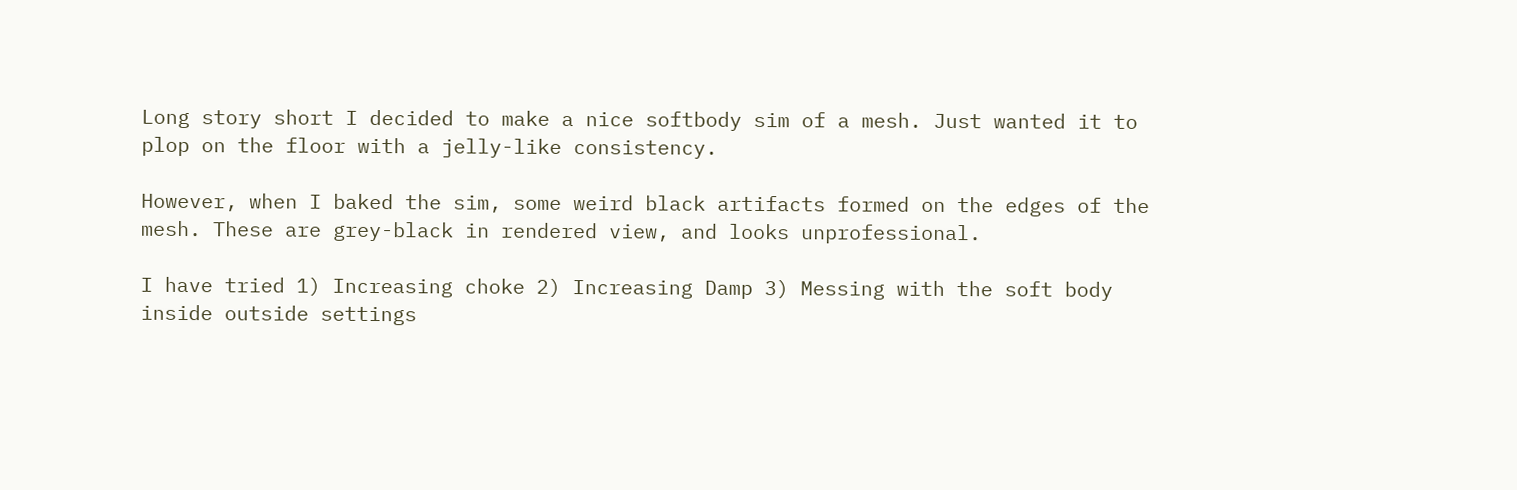Long story short I decided to make a nice softbody sim of a mesh. Just wanted it to plop on the floor with a jelly-like consistency.

However, when I baked the sim, some weird black artifacts formed on the edges of the mesh. These are grey-black in rendered view, and looks unprofessional.

I have tried 1) Increasing choke 2) Increasing Damp 3) Messing with the soft body inside outside settings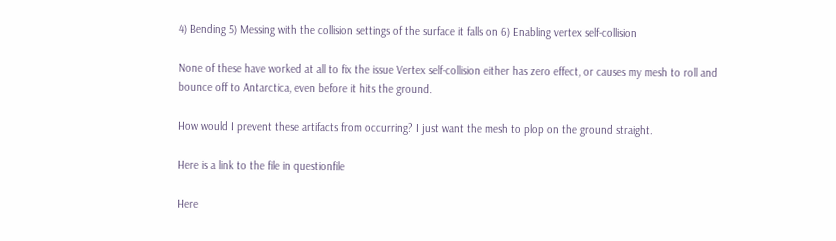4) Bending 5) Messing with the collision settings of the surface it falls on 6) Enabling vertex self-collision

None of these have worked at all to fix the issue Vertex self-collision either has zero effect, or causes my mesh to roll and bounce off to Antarctica, even before it hits the ground.

How would I prevent these artifacts from occurring? I just want the mesh to plop on the ground straight.

Here is a link to the file in questionfile

Here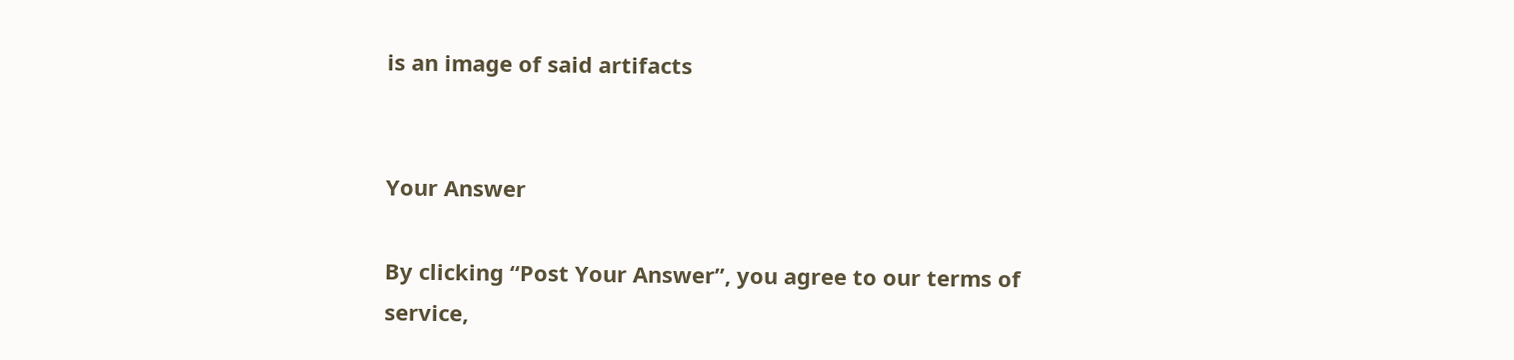is an image of said artifacts


Your Answer

By clicking “Post Your Answer”, you agree to our terms of service,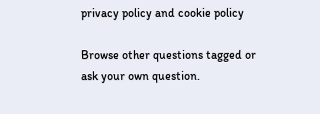privacy policy and cookie policy

Browse other questions tagged or ask your own question.